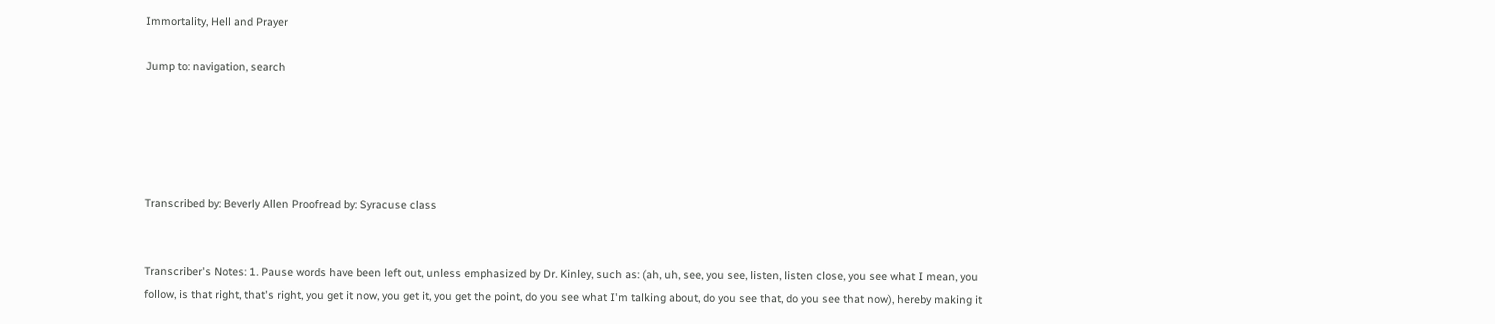Immortality, Hell and Prayer

Jump to: navigation, search





Transcribed by: Beverly Allen Proofread by: Syracuse class


Transcriber's Notes: 1. Pause words have been left out, unless emphasized by Dr. Kinley, such as: (ah, uh, see, you see, listen, listen close, you see what I mean, you follow, is that right, that's right, you get it now, you get it, you get the point, do you see what I'm talking about, do you see that, do you see that now), hereby making it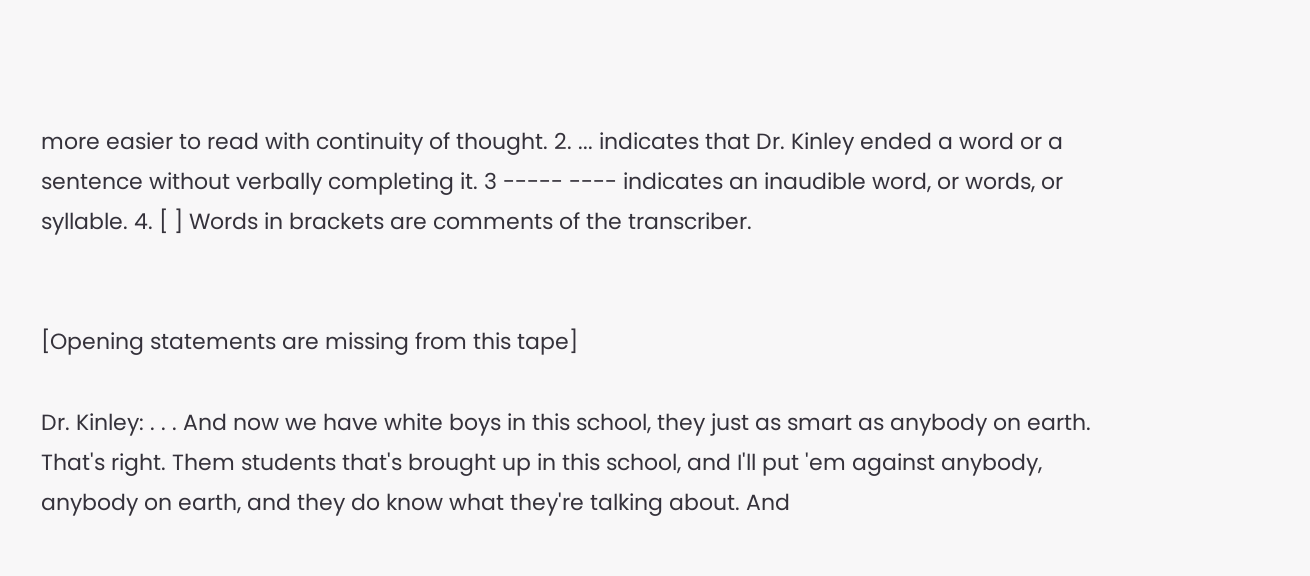more easier to read with continuity of thought. 2. ... indicates that Dr. Kinley ended a word or a sentence without verbally completing it. 3 ----- ---- indicates an inaudible word, or words, or syllable. 4. [ ] Words in brackets are comments of the transcriber.


[Opening statements are missing from this tape]

Dr. Kinley: . . . And now we have white boys in this school, they just as smart as anybody on earth. That's right. Them students that's brought up in this school, and I'll put 'em against anybody, anybody on earth, and they do know what they're talking about. And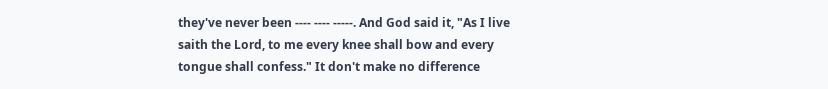they've never been ---- ---- -----. And God said it, "As I live saith the Lord, to me every knee shall bow and every tongue shall confess." It don't make no difference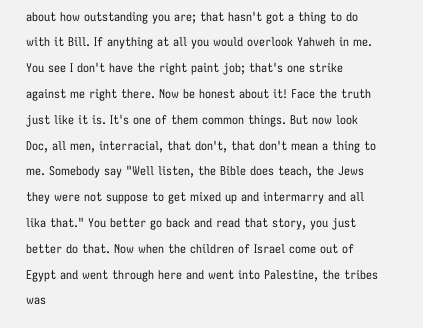about how outstanding you are; that hasn't got a thing to do with it Bill. If anything at all you would overlook Yahweh in me. You see I don't have the right paint job; that's one strike against me right there. Now be honest about it! Face the truth just like it is. It's one of them common things. But now look Doc, all men, interracial, that don't, that don't mean a thing to me. Somebody say "Well listen, the Bible does teach, the Jews they were not suppose to get mixed up and intermarry and all lika that." You better go back and read that story, you just better do that. Now when the children of Israel come out of Egypt and went through here and went into Palestine, the tribes was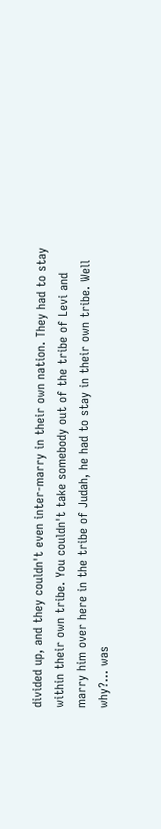divided up, and they couldn't even inter-marry in their own nation. They had to stay within their own tribe. You couldn't take somebody out of the tribe of Levi and marry him over here in the tribe of Judah, he had to stay in their own tribe. Well why?... was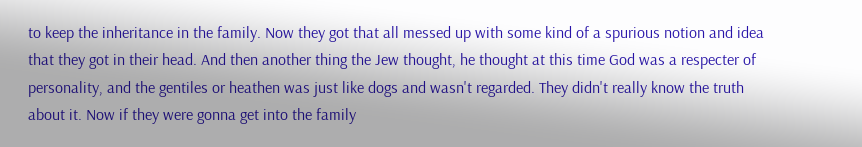to keep the inheritance in the family. Now they got that all messed up with some kind of a spurious notion and idea that they got in their head. And then another thing the Jew thought, he thought at this time God was a respecter of personality, and the gentiles or heathen was just like dogs and wasn't regarded. They didn't really know the truth about it. Now if they were gonna get into the family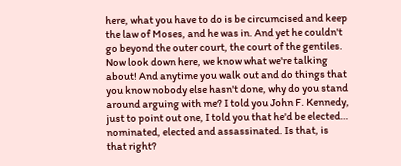here, what you have to do is be circumcised and keep the law of Moses, and he was in. And yet he couldn't go beyond the outer court, the court of the gentiles. Now look down here, we know what we're talking about! And anytime you walk out and do things that you know nobody else hasn't done, why do you stand around arguing with me? I told you John F. Kennedy, just to point out one, I told you that he'd be elected… nominated, elected and assassinated. Is that, is that right?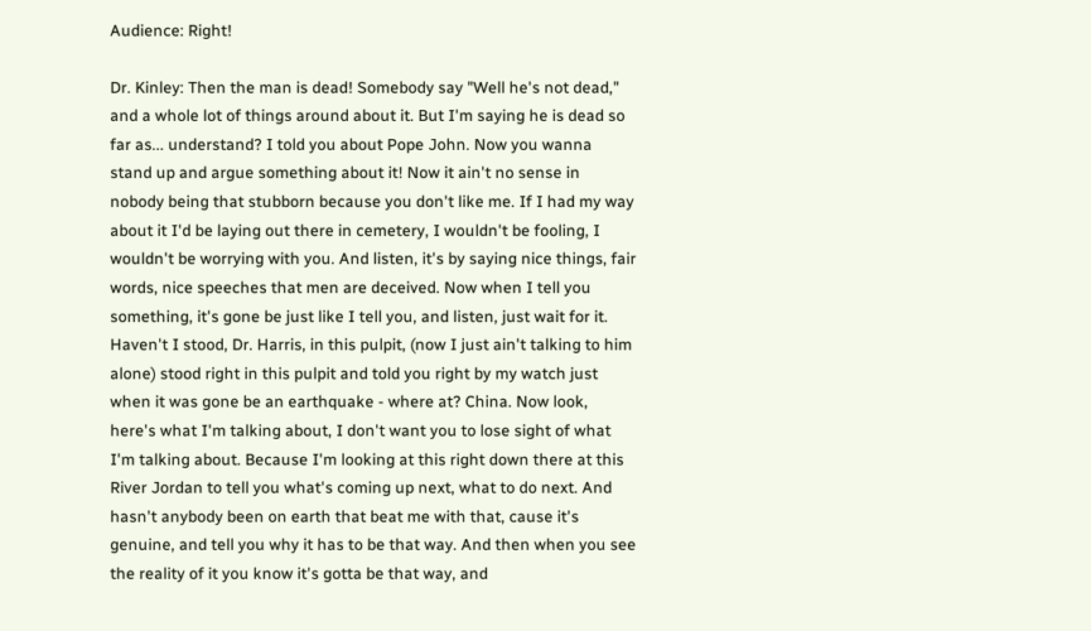Audience: Right!

Dr. Kinley: Then the man is dead! Somebody say "Well he's not dead," and a whole lot of things around about it. But I'm saying he is dead so far as... understand? I told you about Pope John. Now you wanna stand up and argue something about it! Now it ain't no sense in nobody being that stubborn because you don't like me. If I had my way about it I'd be laying out there in cemetery, I wouldn't be fooling, I wouldn't be worrying with you. And listen, it's by saying nice things, fair words, nice speeches that men are deceived. Now when I tell you something, it's gone be just like I tell you, and listen, just wait for it. Haven't I stood, Dr. Harris, in this pulpit, (now I just ain't talking to him alone) stood right in this pulpit and told you right by my watch just when it was gone be an earthquake - where at? China. Now look, here's what I'm talking about, I don't want you to lose sight of what I'm talking about. Because I'm looking at this right down there at this River Jordan to tell you what's coming up next, what to do next. And hasn't anybody been on earth that beat me with that, cause it's genuine, and tell you why it has to be that way. And then when you see the reality of it you know it's gotta be that way, and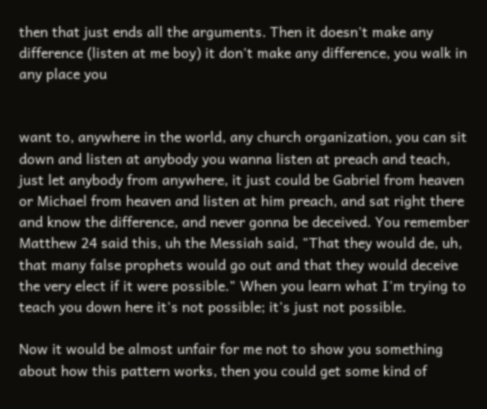then that just ends all the arguments. Then it doesn't make any difference (listen at me boy) it don't make any difference, you walk in any place you


want to, anywhere in the world, any church organization, you can sit down and listen at anybody you wanna listen at preach and teach, just let anybody from anywhere, it just could be Gabriel from heaven or Michael from heaven and listen at him preach, and sat right there and know the difference, and never gonna be deceived. You remember Matthew 24 said this, uh the Messiah said, "That they would de, uh, that many false prophets would go out and that they would deceive the very elect if it were possible." When you learn what I'm trying to teach you down here it's not possible; it's just not possible.

Now it would be almost unfair for me not to show you something about how this pattern works, then you could get some kind of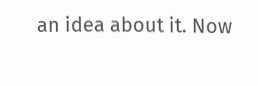an idea about it. Now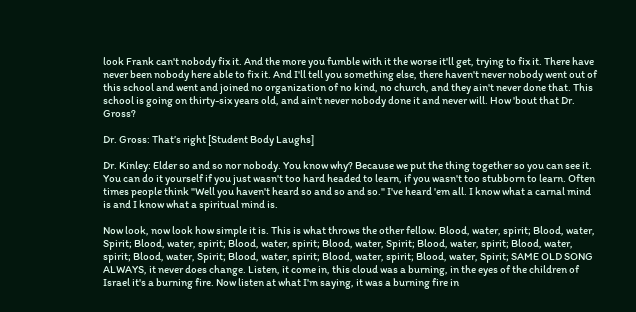look Frank can't nobody fix it. And the more you fumble with it the worse it'll get, trying to fix it. There have never been nobody here able to fix it. And I'll tell you something else, there haven't never nobody went out of this school and went and joined no organization of no kind, no church, and they ain't never done that. This school is going on thirty-six years old, and ain't never nobody done it and never will. How 'bout that Dr. Gross?

Dr. Gross: That’s right [Student Body Laughs]

Dr. Kinley: Elder so and so nor nobody. You know why? Because we put the thing together so you can see it. You can do it yourself if you just wasn't too hard headed to learn, if you wasn't too stubborn to learn. Often times people think "Well you haven't heard so and so and so." I've heard 'em all. I know what a carnal mind is and I know what a spiritual mind is.

Now look, now look how simple it is. This is what throws the other fellow. Blood, water, spirit; Blood, water, Spirit; Blood, water, spirit; Blood, water, spirit; Blood, water, Spirit; Blood, water, spirit; Blood, water, spirit; Blood, water, Spirit; Blood, water, spirit; Blood, water, spirit; Blood, water, Spirit; SAME OLD SONG ALWAYS, it never does change. Listen, it come in, this cloud was a burning, in the eyes of the children of Israel it's a burning fire. Now listen at what I'm saying, it was a burning fire in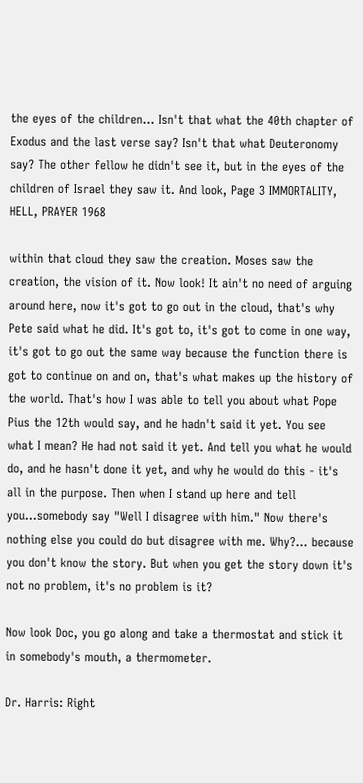the eyes of the children... Isn't that what the 40th chapter of Exodus and the last verse say? Isn't that what Deuteronomy say? The other fellow he didn't see it, but in the eyes of the children of Israel they saw it. And look, Page 3 IMMORTALITY, HELL, PRAYER 1968

within that cloud they saw the creation. Moses saw the creation, the vision of it. Now look! It ain't no need of arguing around here, now it's got to go out in the cloud, that's why Pete said what he did. It's got to, it's got to come in one way, it's got to go out the same way because the function there is got to continue on and on, that's what makes up the history of the world. That's how I was able to tell you about what Pope Pius the 12th would say, and he hadn't said it yet. You see what I mean? He had not said it yet. And tell you what he would do, and he hasn't done it yet, and why he would do this - it's all in the purpose. Then when I stand up here and tell you...somebody say "Well I disagree with him." Now there's nothing else you could do but disagree with me. Why?... because you don't know the story. But when you get the story down it's not no problem, it's no problem is it?

Now look Doc, you go along and take a thermostat and stick it in somebody's mouth, a thermometer.

Dr. Harris: Right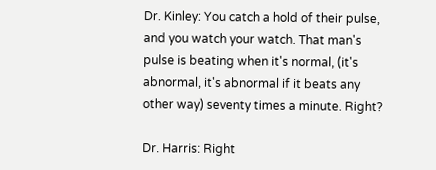Dr. Kinley: You catch a hold of their pulse, and you watch your watch. That man's pulse is beating when it's normal, (it's abnormal, it's abnormal if it beats any other way) seventy times a minute. Right?

Dr. Harris: Right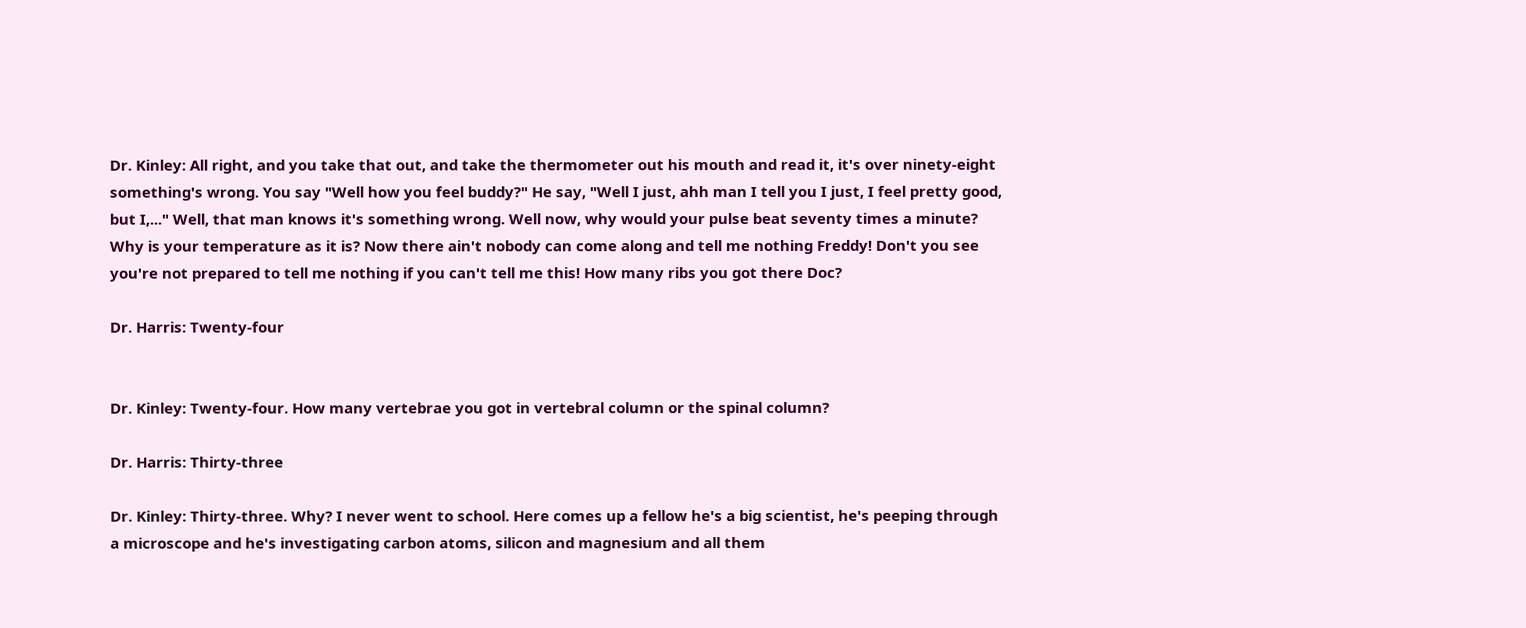Dr. Kinley: All right, and you take that out, and take the thermometer out his mouth and read it, it's over ninety-eight something's wrong. You say "Well how you feel buddy?" He say, "Well I just, ahh man I tell you I just, I feel pretty good, but I,..." Well, that man knows it's something wrong. Well now, why would your pulse beat seventy times a minute? Why is your temperature as it is? Now there ain't nobody can come along and tell me nothing Freddy! Don't you see you're not prepared to tell me nothing if you can't tell me this! How many ribs you got there Doc?

Dr. Harris: Twenty-four


Dr. Kinley: Twenty-four. How many vertebrae you got in vertebral column or the spinal column?

Dr. Harris: Thirty-three

Dr. Kinley: Thirty-three. Why? I never went to school. Here comes up a fellow he's a big scientist, he's peeping through a microscope and he's investigating carbon atoms, silicon and magnesium and all them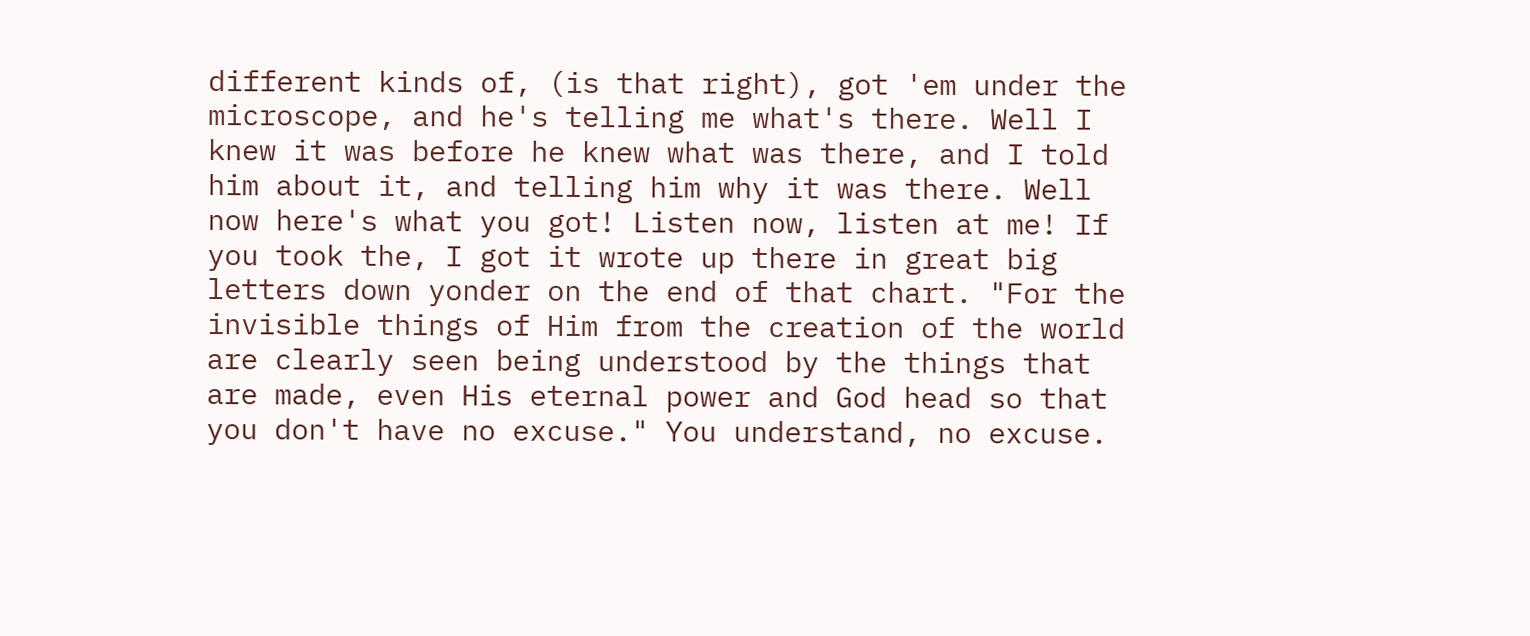different kinds of, (is that right), got 'em under the microscope, and he's telling me what's there. Well I knew it was before he knew what was there, and I told him about it, and telling him why it was there. Well now here's what you got! Listen now, listen at me! If you took the, I got it wrote up there in great big letters down yonder on the end of that chart. "For the invisible things of Him from the creation of the world are clearly seen being understood by the things that are made, even His eternal power and God head so that you don't have no excuse." You understand, no excuse.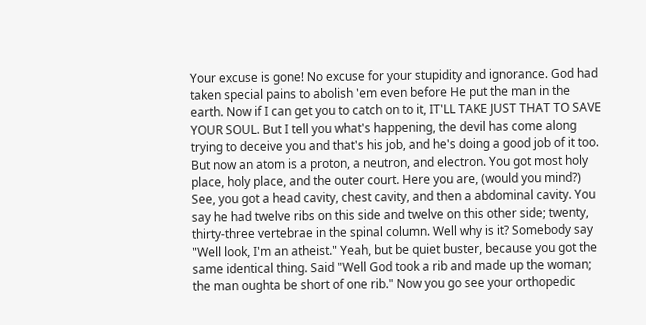Your excuse is gone! No excuse for your stupidity and ignorance. God had taken special pains to abolish 'em even before He put the man in the earth. Now if I can get you to catch on to it, IT'LL TAKE JUST THAT TO SAVE YOUR SOUL. But I tell you what's happening, the devil has come along trying to deceive you and that's his job, and he's doing a good job of it too. But now an atom is a proton, a neutron, and electron. You got most holy place, holy place, and the outer court. Here you are, (would you mind?) See, you got a head cavity, chest cavity, and then a abdominal cavity. You say he had twelve ribs on this side and twelve on this other side; twenty, thirty-three vertebrae in the spinal column. Well why is it? Somebody say "Well look, I'm an atheist." Yeah, but be quiet buster, because you got the same identical thing. Said "Well God took a rib and made up the woman; the man oughta be short of one rib." Now you go see your orthopedic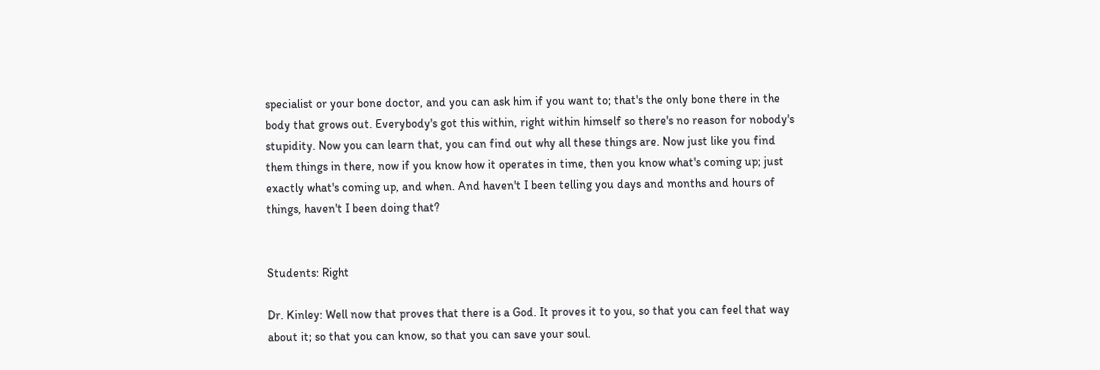specialist or your bone doctor, and you can ask him if you want to; that's the only bone there in the body that grows out. Everybody's got this within, right within himself so there's no reason for nobody's stupidity. Now you can learn that, you can find out why all these things are. Now just like you find them things in there, now if you know how it operates in time, then you know what's coming up; just exactly what's coming up, and when. And haven't I been telling you days and months and hours of things, haven't I been doing that?


Students: Right

Dr. Kinley: Well now that proves that there is a God. It proves it to you, so that you can feel that way about it; so that you can know, so that you can save your soul.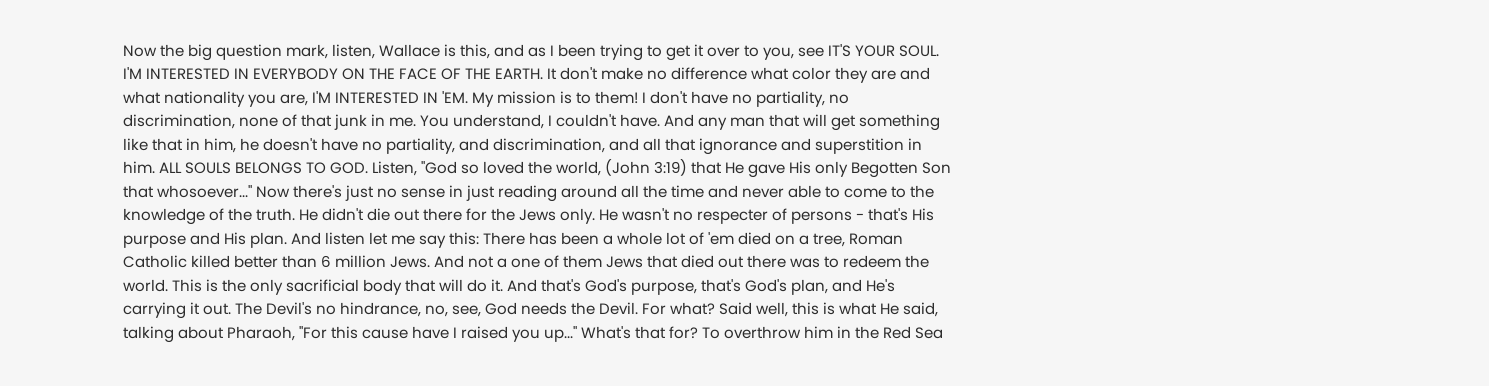Now the big question mark, listen, Wallace is this, and as I been trying to get it over to you, see IT'S YOUR SOUL. I'M INTERESTED IN EVERYBODY ON THE FACE OF THE EARTH. It don't make no difference what color they are and what nationality you are, I'M INTERESTED IN 'EM. My mission is to them! I don't have no partiality, no discrimination, none of that junk in me. You understand, I couldn't have. And any man that will get something like that in him, he doesn't have no partiality, and discrimination, and all that ignorance and superstition in him. ALL SOULS BELONGS TO GOD. Listen, "God so loved the world, (John 3:19) that He gave His only Begotten Son that whosoever..." Now there's just no sense in just reading around all the time and never able to come to the knowledge of the truth. He didn't die out there for the Jews only. He wasn't no respecter of persons - that's His purpose and His plan. And listen let me say this: There has been a whole lot of 'em died on a tree, Roman Catholic killed better than 6 million Jews. And not a one of them Jews that died out there was to redeem the world. This is the only sacrificial body that will do it. And that's God's purpose, that's God's plan, and He's carrying it out. The Devil's no hindrance, no, see, God needs the Devil. For what? Said well, this is what He said, talking about Pharaoh, "For this cause have I raised you up..." What's that for? To overthrow him in the Red Sea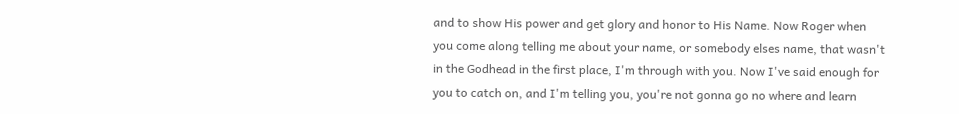and to show His power and get glory and honor to His Name. Now Roger when you come along telling me about your name, or somebody elses name, that wasn't in the Godhead in the first place, I'm through with you. Now I've said enough for you to catch on, and I'm telling you, you're not gonna go no where and learn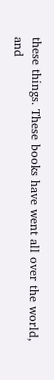these things. These books have went all over the world, and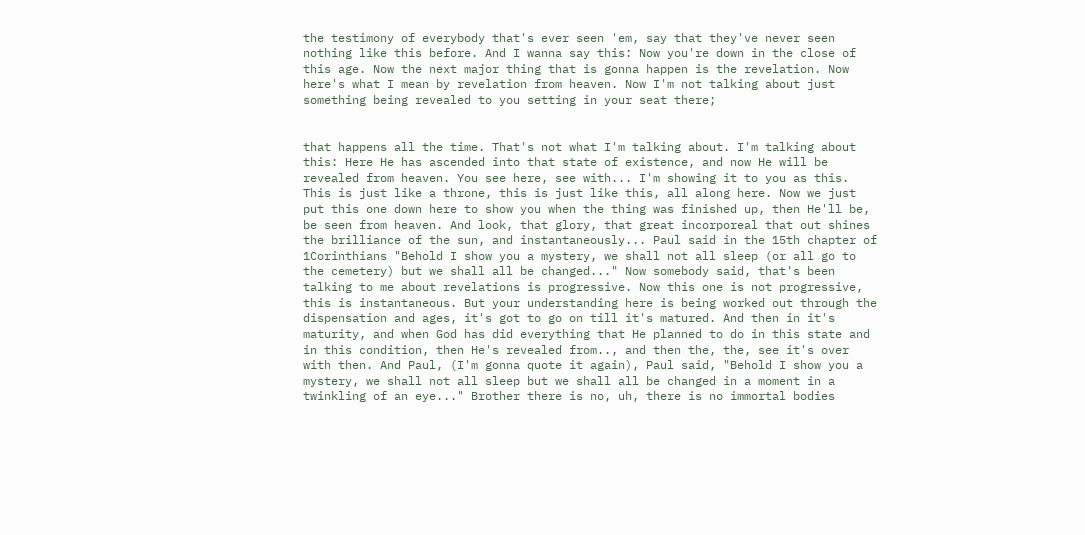the testimony of everybody that's ever seen 'em, say that they've never seen nothing like this before. And I wanna say this: Now you're down in the close of this age. Now the next major thing that is gonna happen is the revelation. Now here's what I mean by revelation from heaven. Now I'm not talking about just something being revealed to you setting in your seat there;


that happens all the time. That's not what I'm talking about. I'm talking about this: Here He has ascended into that state of existence, and now He will be revealed from heaven. You see here, see with... I'm showing it to you as this. This is just like a throne, this is just like this, all along here. Now we just put this one down here to show you when the thing was finished up, then He'll be, be seen from heaven. And look, that glory, that great incorporeal that out shines the brilliance of the sun, and instantaneously... Paul said in the 15th chapter of 1Corinthians "Behold I show you a mystery, we shall not all sleep (or all go to the cemetery) but we shall all be changed..." Now somebody said, that's been talking to me about revelations is progressive. Now this one is not progressive, this is instantaneous. But your understanding here is being worked out through the dispensation and ages, it's got to go on till it's matured. And then in it's maturity, and when God has did everything that He planned to do in this state and in this condition, then He's revealed from.., and then the, the, see it's over with then. And Paul, (I'm gonna quote it again), Paul said, "Behold I show you a mystery, we shall not all sleep but we shall all be changed in a moment in a twinkling of an eye..." Brother there is no, uh, there is no immortal bodies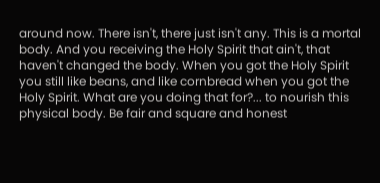around now. There isn't, there just isn't any. This is a mortal body. And you receiving the Holy Spirit that ain't, that haven't changed the body. When you got the Holy Spirit you still like beans, and like cornbread when you got the Holy Spirit. What are you doing that for?... to nourish this physical body. Be fair and square and honest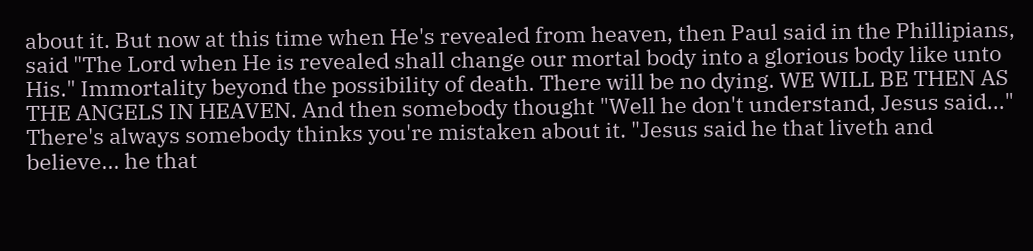about it. But now at this time when He's revealed from heaven, then Paul said in the Phillipians, said "The Lord when He is revealed shall change our mortal body into a glorious body like unto His." Immortality beyond the possibility of death. There will be no dying. WE WILL BE THEN AS THE ANGELS IN HEAVEN. And then somebody thought "Well he don't understand, Jesus said..." There's always somebody thinks you're mistaken about it. "Jesus said he that liveth and believe... he that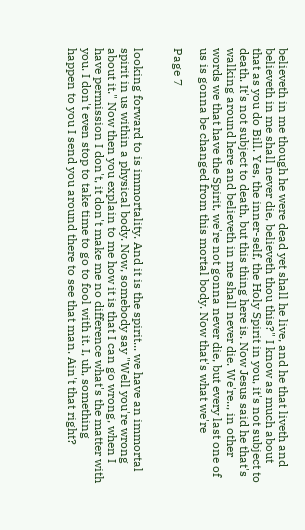believeth in me though he were dead yet shall he live, and he that liveth and believeth in me shall never die, believeth thou this?" I know as much about that as you do Bill. Yes, the inner-self, the Holy Spirit in you, it's not subject to death. It's not subject to death, but this thing here is. Now Jesus said he that's walking around here and believeth in me shall never die. We're.., in other words we that have the Spirit, we're not gonna never die, but every last one of us is gonna be changed from this mortal body. Now that's what we're

Page 7


looking forward to is immortality. And it is the spirit... we have an immortal spirit in us within a physical body. Now, somebody say "Well you're wrong about it." Now then you explain to me how it is that I can go wrong, when I have permission I don't, it don't make me no difference what's the matter with you. I don't even stop to take time to go to fool with it. I, uh, something happen to you I send you around there to see that man. Ain't that right?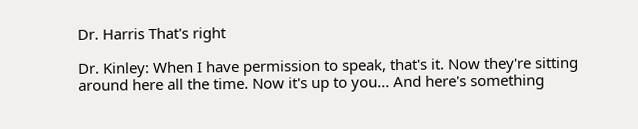Dr. Harris That's right

Dr. Kinley: When I have permission to speak, that's it. Now they're sitting around here all the time. Now it's up to you... And here's something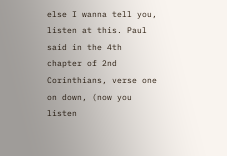else I wanna tell you, listen at this. Paul said in the 4th chapter of 2nd Corinthians, verse one on down, (now you listen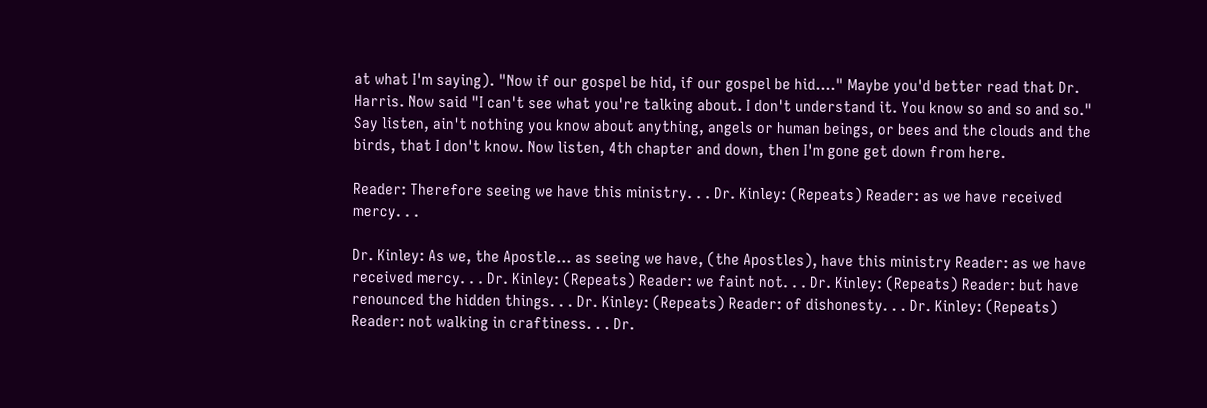at what I'm saying). "Now if our gospel be hid, if our gospel be hid...." Maybe you'd better read that Dr. Harris. Now said "I can't see what you're talking about. I don't understand it. You know so and so and so." Say listen, ain't nothing you know about anything, angels or human beings, or bees and the clouds and the birds, that I don't know. Now listen, 4th chapter and down, then I'm gone get down from here.

Reader: Therefore seeing we have this ministry. . . Dr. Kinley: (Repeats) Reader: as we have received mercy. . .

Dr. Kinley: As we, the Apostle... as seeing we have, (the Apostles), have this ministry Reader: as we have received mercy. . . Dr. Kinley: (Repeats) Reader: we faint not. . . Dr. Kinley: (Repeats) Reader: but have renounced the hidden things. . . Dr. Kinley: (Repeats) Reader: of dishonesty. . . Dr. Kinley: (Repeats) Reader: not walking in craftiness. . . Dr.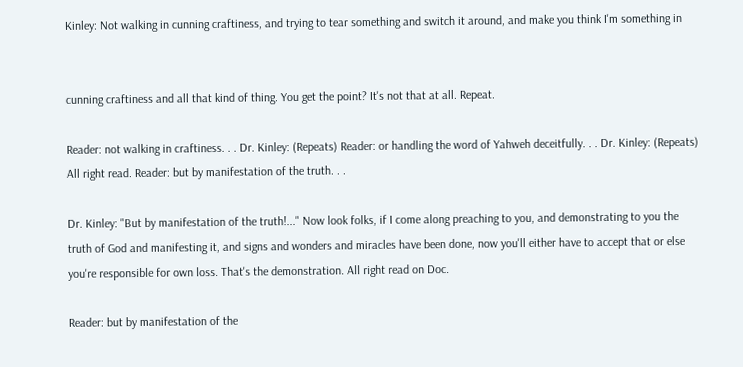Kinley: Not walking in cunning craftiness, and trying to tear something and switch it around, and make you think I'm something in


cunning craftiness and all that kind of thing. You get the point? It's not that at all. Repeat.

Reader: not walking in craftiness. . . Dr. Kinley: (Repeats) Reader: or handling the word of Yahweh deceitfully. . . Dr. Kinley: (Repeats) All right read. Reader: but by manifestation of the truth. . .

Dr. Kinley: "But by manifestation of the truth!..." Now look folks, if I come along preaching to you, and demonstrating to you the truth of God and manifesting it, and signs and wonders and miracles have been done, now you'll either have to accept that or else you're responsible for own loss. That's the demonstration. All right read on Doc.

Reader: but by manifestation of the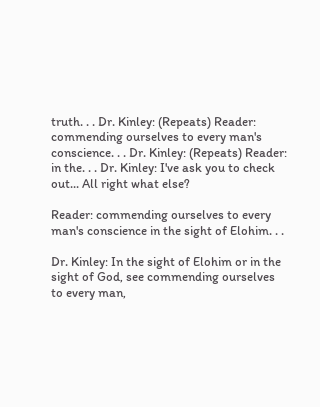truth. . . Dr. Kinley: (Repeats) Reader: commending ourselves to every man's conscience. . . Dr. Kinley: (Repeats) Reader: in the. . . Dr. Kinley: I've ask you to check out... All right what else?

Reader: commending ourselves to every man's conscience in the sight of Elohim. . .

Dr. Kinley: In the sight of Elohim or in the sight of God, see commending ourselves to every man,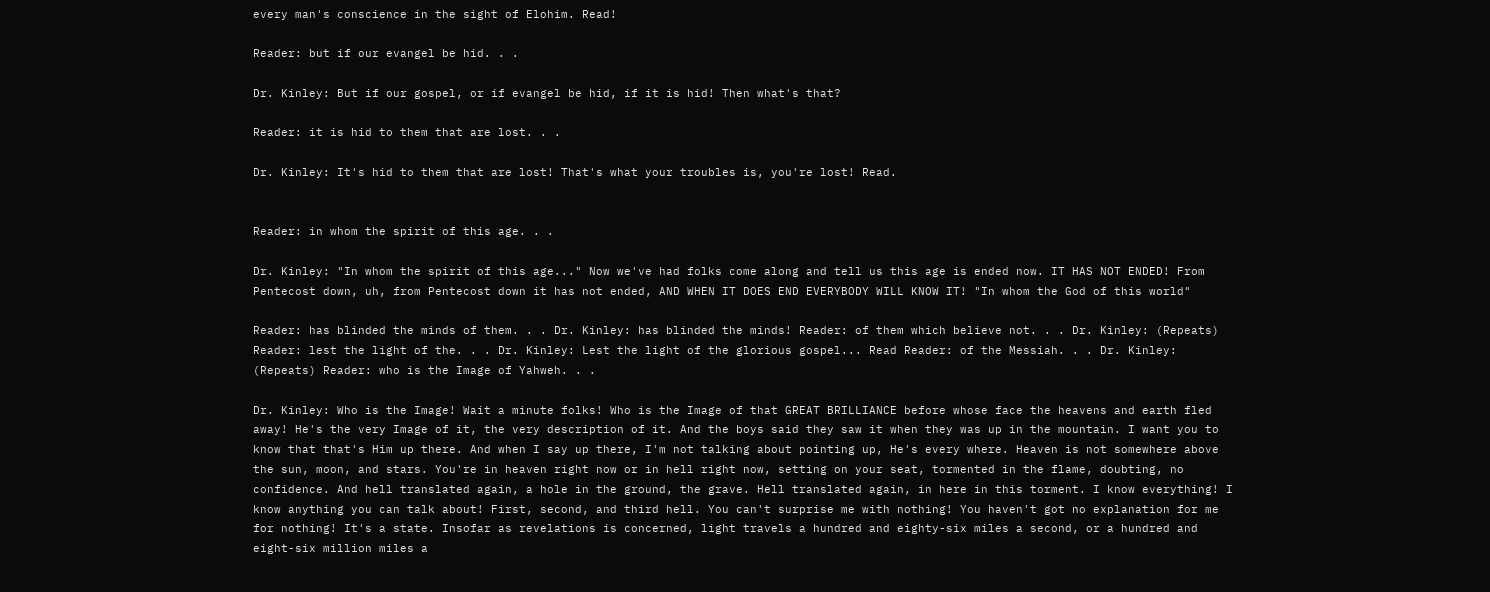every man's conscience in the sight of Elohim. Read!

Reader: but if our evangel be hid. . .

Dr. Kinley: But if our gospel, or if evangel be hid, if it is hid! Then what's that?

Reader: it is hid to them that are lost. . .

Dr. Kinley: It's hid to them that are lost! That's what your troubles is, you're lost! Read.


Reader: in whom the spirit of this age. . .

Dr. Kinley: "In whom the spirit of this age..." Now we've had folks come along and tell us this age is ended now. IT HAS NOT ENDED! From Pentecost down, uh, from Pentecost down it has not ended, AND WHEN IT DOES END EVERYBODY WILL KNOW IT! "In whom the God of this world"

Reader: has blinded the minds of them. . . Dr. Kinley: has blinded the minds! Reader: of them which believe not. . . Dr. Kinley: (Repeats) Reader: lest the light of the. . . Dr. Kinley: Lest the light of the glorious gospel... Read Reader: of the Messiah. . . Dr. Kinley: (Repeats) Reader: who is the Image of Yahweh. . .

Dr. Kinley: Who is the Image! Wait a minute folks! Who is the Image of that GREAT BRILLIANCE before whose face the heavens and earth fled away! He's the very Image of it, the very description of it. And the boys said they saw it when they was up in the mountain. I want you to know that that's Him up there. And when I say up there, I'm not talking about pointing up, He's every where. Heaven is not somewhere above the sun, moon, and stars. You're in heaven right now or in hell right now, setting on your seat, tormented in the flame, doubting, no confidence. And hell translated again, a hole in the ground, the grave. Hell translated again, in here in this torment. I know everything! I know anything you can talk about! First, second, and third hell. You can't surprise me with nothing! You haven't got no explanation for me for nothing! It's a state. Insofar as revelations is concerned, light travels a hundred and eighty-six miles a second, or a hundred and eight-six million miles a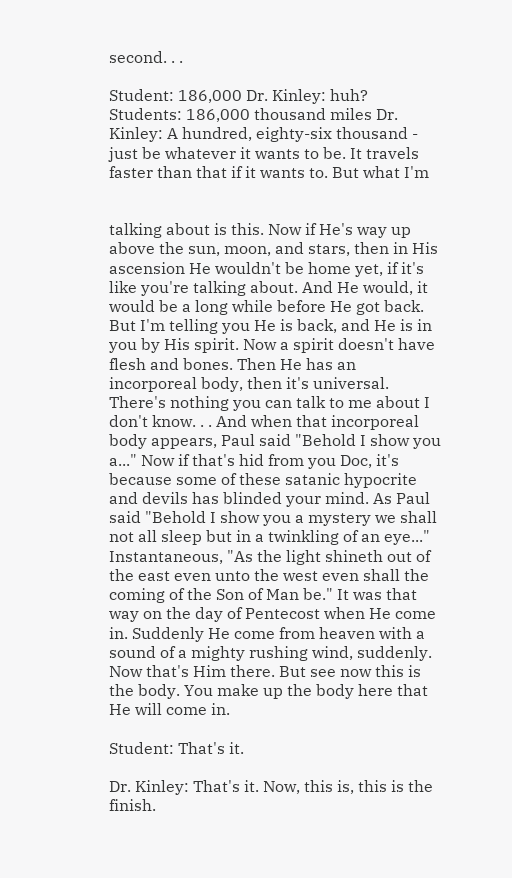second. . .

Student: 186,000 Dr. Kinley: huh? Students: 186,000 thousand miles Dr. Kinley: A hundred, eighty-six thousand - just be whatever it wants to be. It travels faster than that if it wants to. But what I'm


talking about is this. Now if He's way up above the sun, moon, and stars, then in His ascension He wouldn't be home yet, if it's like you're talking about. And He would, it would be a long while before He got back. But I'm telling you He is back, and He is in you by His spirit. Now a spirit doesn't have flesh and bones. Then He has an incorporeal body, then it's universal. There's nothing you can talk to me about I don't know. . . And when that incorporeal body appears, Paul said "Behold I show you a..." Now if that's hid from you Doc, it's because some of these satanic hypocrite and devils has blinded your mind. As Paul said "Behold I show you a mystery we shall not all sleep but in a twinkling of an eye..." Instantaneous, "As the light shineth out of the east even unto the west even shall the coming of the Son of Man be." It was that way on the day of Pentecost when He come in. Suddenly He come from heaven with a sound of a mighty rushing wind, suddenly. Now that's Him there. But see now this is the body. You make up the body here that He will come in.

Student: That's it.

Dr. Kinley: That's it. Now, this is, this is the finish.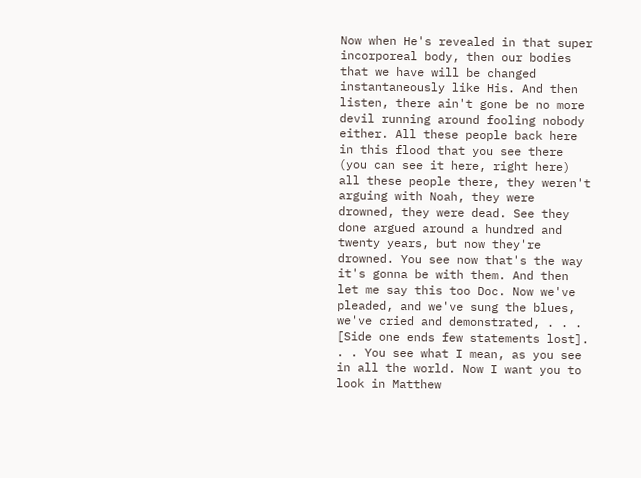Now when He's revealed in that super incorporeal body, then our bodies that we have will be changed instantaneously like His. And then listen, there ain't gone be no more devil running around fooling nobody either. All these people back here in this flood that you see there (you can see it here, right here) all these people there, they weren't arguing with Noah, they were drowned, they were dead. See they done argued around a hundred and twenty years, but now they're drowned. You see now that's the way it's gonna be with them. And then let me say this too Doc. Now we've pleaded, and we've sung the blues, we've cried and demonstrated, . . . [Side one ends few statements lost]. . . You see what I mean, as you see in all the world. Now I want you to look in Matthew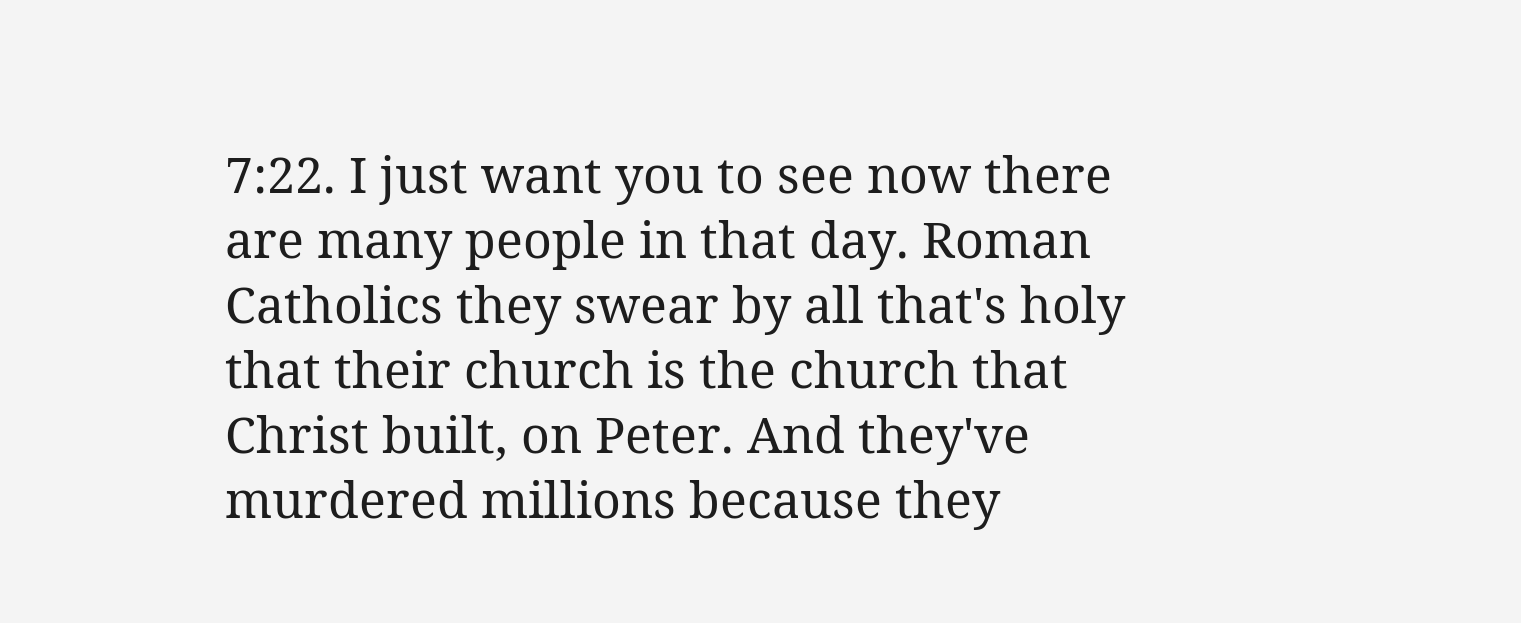7:22. I just want you to see now there are many people in that day. Roman Catholics they swear by all that's holy that their church is the church that Christ built, on Peter. And they've murdered millions because they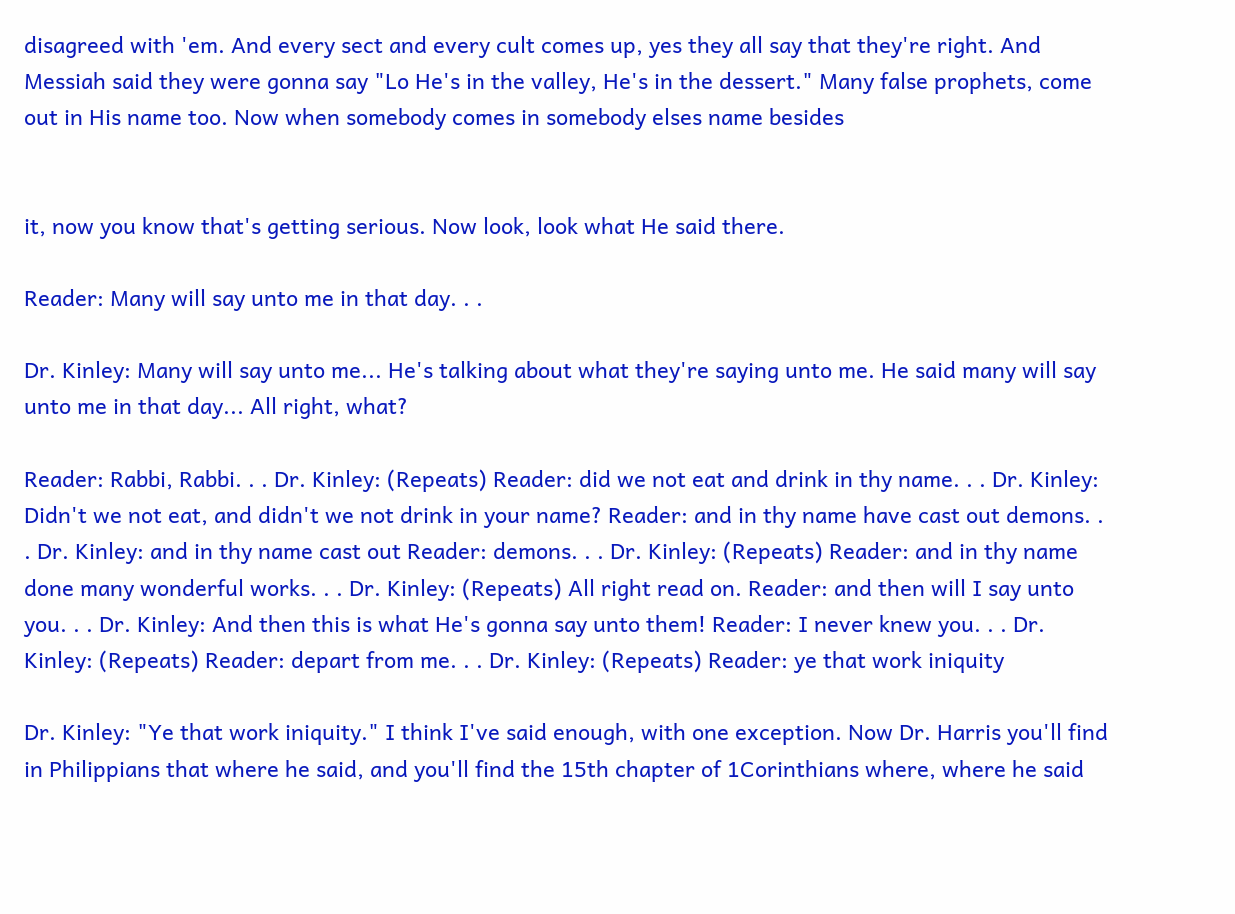disagreed with 'em. And every sect and every cult comes up, yes they all say that they're right. And Messiah said they were gonna say "Lo He's in the valley, He's in the dessert." Many false prophets, come out in His name too. Now when somebody comes in somebody elses name besides


it, now you know that's getting serious. Now look, look what He said there.

Reader: Many will say unto me in that day. . .

Dr. Kinley: Many will say unto me... He's talking about what they're saying unto me. He said many will say unto me in that day... All right, what?

Reader: Rabbi, Rabbi. . . Dr. Kinley: (Repeats) Reader: did we not eat and drink in thy name. . . Dr. Kinley: Didn't we not eat, and didn't we not drink in your name? Reader: and in thy name have cast out demons. . . Dr. Kinley: and in thy name cast out Reader: demons. . . Dr. Kinley: (Repeats) Reader: and in thy name done many wonderful works. . . Dr. Kinley: (Repeats) All right read on. Reader: and then will I say unto you. . . Dr. Kinley: And then this is what He's gonna say unto them! Reader: I never knew you. . . Dr. Kinley: (Repeats) Reader: depart from me. . . Dr. Kinley: (Repeats) Reader: ye that work iniquity

Dr. Kinley: "Ye that work iniquity." I think I've said enough, with one exception. Now Dr. Harris you'll find in Philippians that where he said, and you'll find the 15th chapter of 1Corinthians where, where he said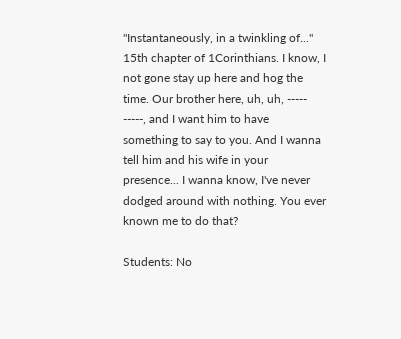"Instantaneously, in a twinkling of..." 15th chapter of 1Corinthians. I know, I not gone stay up here and hog the time. Our brother here, uh, uh, ----- -----, and I want him to have something to say to you. And I wanna tell him and his wife in your presence... I wanna know, I've never dodged around with nothing. You ever known me to do that?

Students: No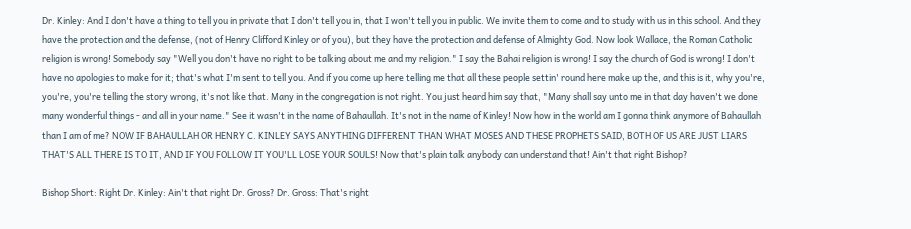Dr. Kinley: And I don't have a thing to tell you in private that I don't tell you in, that I won't tell you in public. We invite them to come and to study with us in this school. And they have the protection and the defense, (not of Henry Clifford Kinley or of you), but they have the protection and defense of Almighty God. Now look Wallace, the Roman Catholic religion is wrong! Somebody say "Well you don't have no right to be talking about me and my religion." I say the Bahai religion is wrong! I say the church of God is wrong! I don't have no apologies to make for it; that's what I'm sent to tell you. And if you come up here telling me that all these people settin' round here make up the, and this is it, why you're, you're, you're telling the story wrong, it's not like that. Many in the congregation is not right. You just heard him say that, "Many shall say unto me in that day haven't we done many wonderful things - and all in your name." See it wasn't in the name of Bahaullah. It's not in the name of Kinley! Now how in the world am I gonna think anymore of Bahaullah than I am of me? NOW IF BAHAULLAH OR HENRY C. KINLEY SAYS ANYTHING DIFFERENT THAN WHAT MOSES AND THESE PROPHETS SAID, BOTH OF US ARE JUST LIARS THAT'S ALL THERE IS TO IT, AND IF YOU FOLLOW IT YOU'LL LOSE YOUR SOULS! Now that's plain talk anybody can understand that! Ain't that right Bishop?

Bishop Short: Right Dr. Kinley: Ain't that right Dr. Gross? Dr. Gross: That's right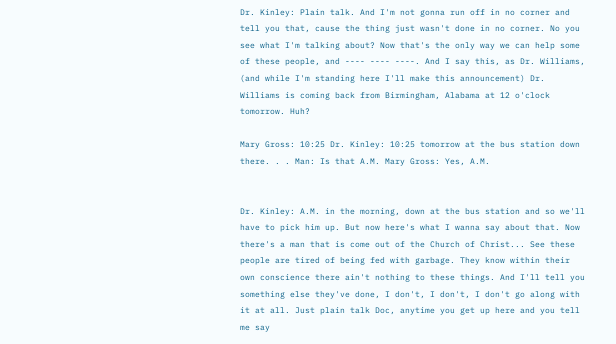Dr. Kinley: Plain talk. And I'm not gonna run off in no corner and tell you that, cause the thing just wasn't done in no corner. No you see what I'm talking about? Now that's the only way we can help some of these people, and ---- ---- ----. And I say this, as Dr. Williams, (and while I'm standing here I'll make this announcement) Dr. Williams is coming back from Birmingham, Alabama at 12 o'clock tomorrow. Huh?

Mary Gross: 10:25 Dr. Kinley: 10:25 tomorrow at the bus station down there. . . Man: Is that A.M. Mary Gross: Yes, A.M.


Dr. Kinley: A.M. in the morning, down at the bus station and so we'll have to pick him up. But now here's what I wanna say about that. Now there's a man that is come out of the Church of Christ... See these people are tired of being fed with garbage. They know within their own conscience there ain't nothing to these things. And I'll tell you something else they've done, I don't, I don't, I don't go along with it at all. Just plain talk Doc, anytime you get up here and you tell me say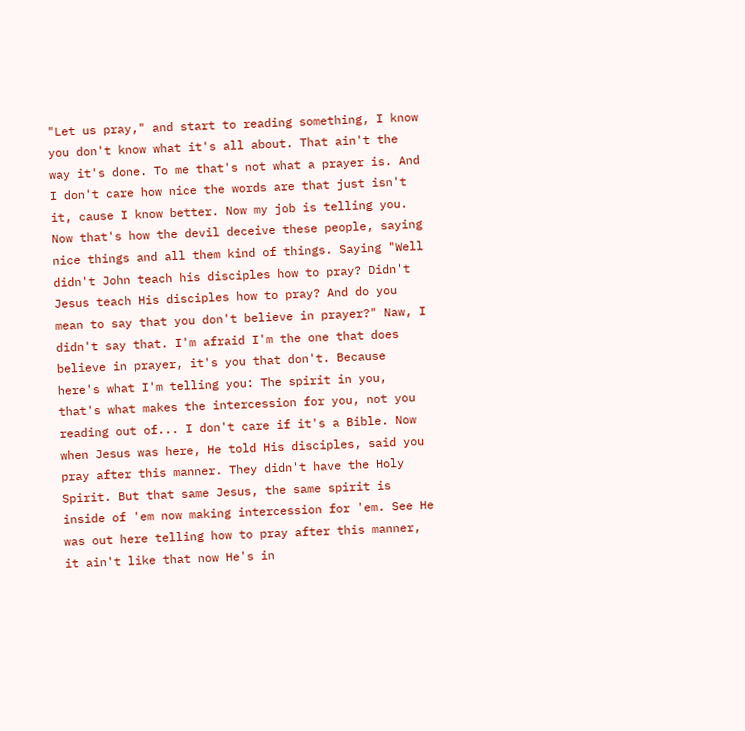"Let us pray," and start to reading something, I know you don't know what it's all about. That ain't the way it's done. To me that's not what a prayer is. And I don't care how nice the words are that just isn't it, cause I know better. Now my job is telling you. Now that's how the devil deceive these people, saying nice things and all them kind of things. Saying "Well didn't John teach his disciples how to pray? Didn't Jesus teach His disciples how to pray? And do you mean to say that you don't believe in prayer?" Naw, I didn't say that. I'm afraid I'm the one that does believe in prayer, it's you that don't. Because here's what I'm telling you: The spirit in you, that's what makes the intercession for you, not you reading out of... I don't care if it's a Bible. Now when Jesus was here, He told His disciples, said you pray after this manner. They didn't have the Holy Spirit. But that same Jesus, the same spirit is inside of 'em now making intercession for 'em. See He was out here telling how to pray after this manner, it ain't like that now He's in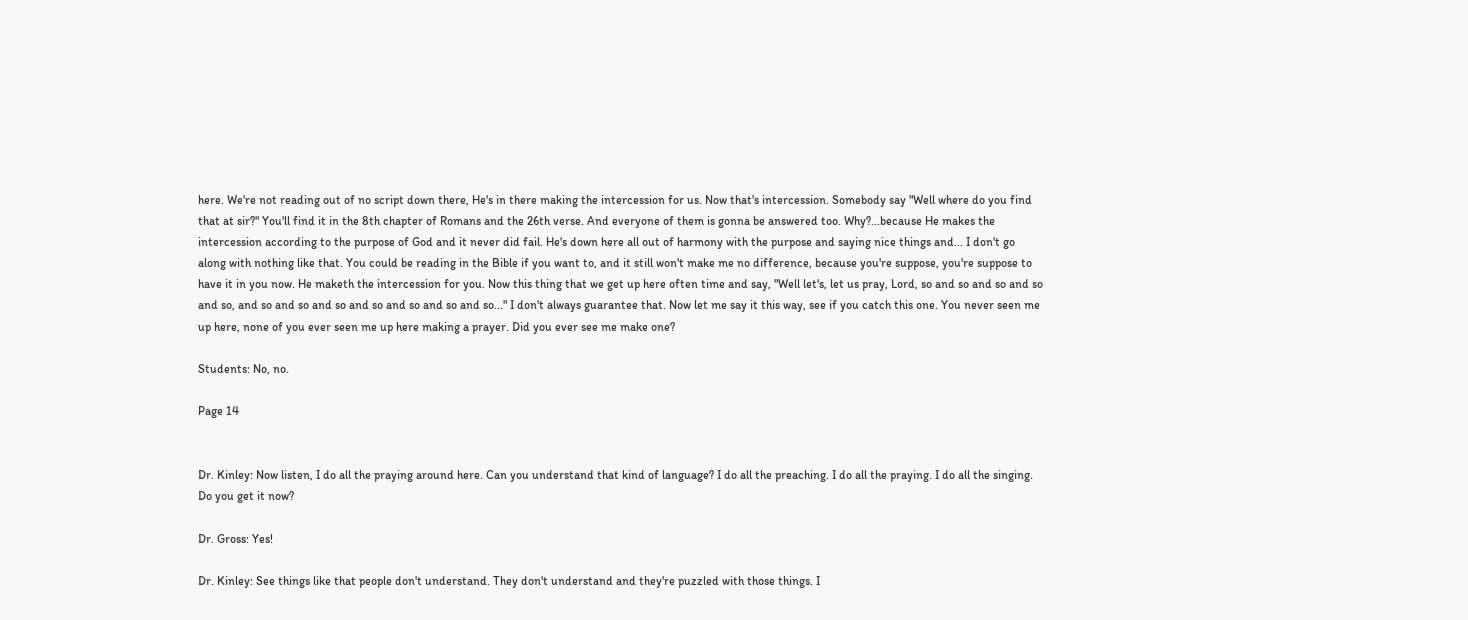here. We're not reading out of no script down there, He's in there making the intercession for us. Now that's intercession. Somebody say "Well where do you find that at sir?" You'll find it in the 8th chapter of Romans and the 26th verse. And everyone of them is gonna be answered too. Why?...because He makes the intercession according to the purpose of God and it never did fail. He's down here all out of harmony with the purpose and saying nice things and... I don't go along with nothing like that. You could be reading in the Bible if you want to, and it still won't make me no difference, because you're suppose, you're suppose to have it in you now. He maketh the intercession for you. Now this thing that we get up here often time and say, "Well let's, let us pray, Lord, so and so and so and so and so, and so and so and so and so and so and so and so..." I don't always guarantee that. Now let me say it this way, see if you catch this one. You never seen me up here, none of you ever seen me up here making a prayer. Did you ever see me make one?

Students: No, no.

Page 14


Dr. Kinley: Now listen, I do all the praying around here. Can you understand that kind of language? I do all the preaching. I do all the praying. I do all the singing. Do you get it now?

Dr. Gross: Yes!

Dr. Kinley: See things like that people don't understand. They don't understand and they're puzzled with those things. I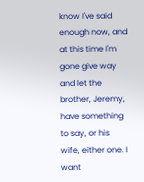know I've said enough now, and at this time I'm gone give way and let the brother, Jeremy, have something to say, or his wife, either one. I want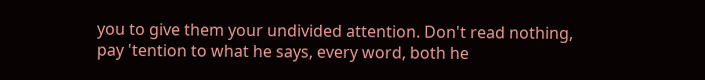you to give them your undivided attention. Don't read nothing, pay 'tention to what he says, every word, both he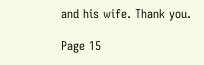and his wife. Thank you.

Page 15